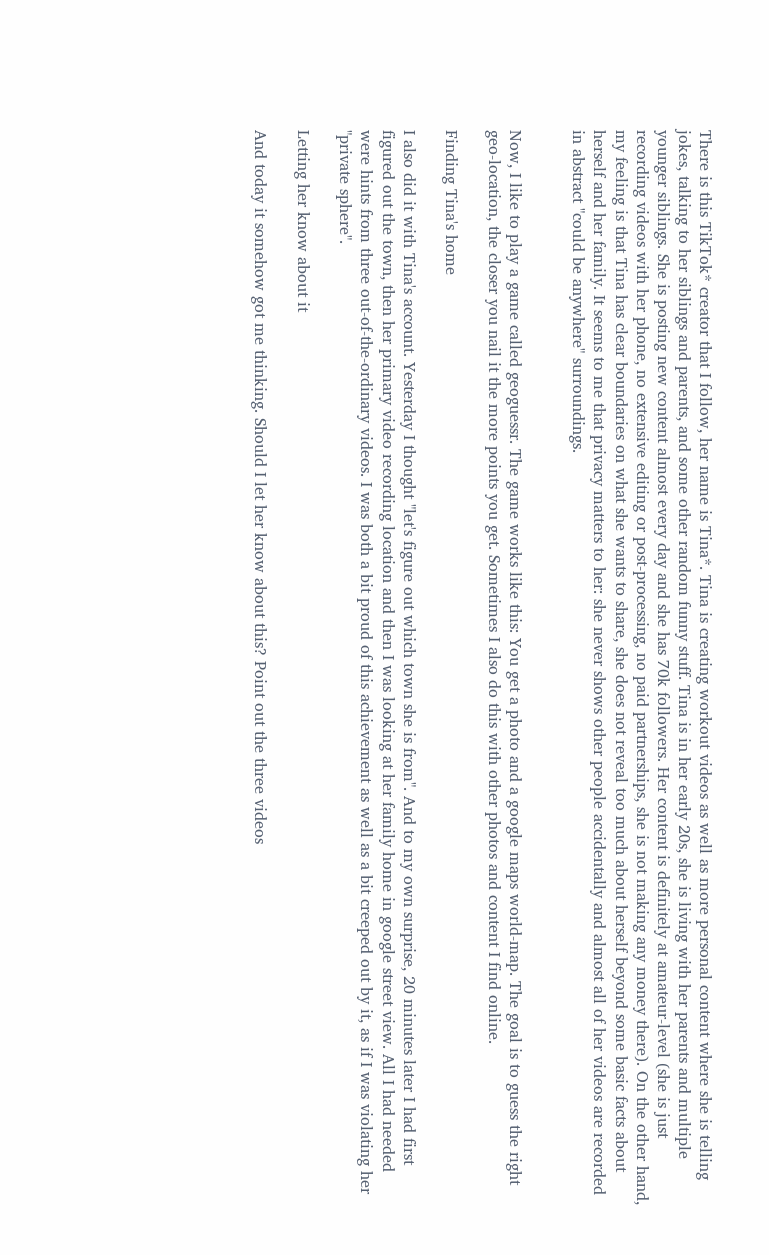There is this TikTok* creator that I follow, her name is Tina*. Tina is creating workout videos as well as more personal content where she is telling jokes, talking to her siblings and parents, and some other random funny stuff. Tina is in her early 20s, she is living with her parents and multiple younger siblings. She is posting new content almost every day and she has 70k followers. Her content is definitely at amateur-level (she is just recording videos with her phone, no extensive editing or post-processing, no paid partnerships, she is not making any money there). On the other hand, my feeling is that Tina has clear boundaries on what she wants to share, she does not reveal too much about herself beyond some basic facts about herself and her family. It seems to me that privacy matters to her: she never shows other people accidentally and almost all of her videos are recorded in abstract "could be anywhere" surroundings.


Now, I like to play a game called geoguessr. The game works like this: You get a photo and a google maps world-map. The goal is to guess the right geo-location, the closer you nail it the more points you get. Sometimes I also do this with other photos and content I find online.

Finding Tina's home

I also did it with Tina's account. Yesterday I thought "let's figure out which town she is from". And to my own surprise, 20 minutes later I had first figured out the town, then her primary video recording location and then I was looking at her family home in google street view. All I had needed were hints from three out-of-the-ordinary videos. I was both a bit proud of this achievement as well as a bit creeped out by it, as if I was violating her "private sphere".

Letting her know about it

And today it somehow got me thinking. Should I let her know about this? Point out the three videos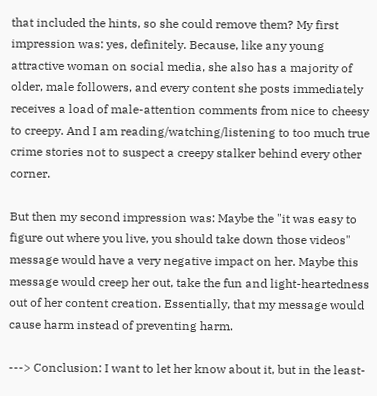that included the hints, so she could remove them? My first impression was: yes, definitely. Because, like any young attractive woman on social media, she also has a majority of older, male followers, and every content she posts immediately receives a load of male-attention comments from nice to cheesy to creepy. And I am reading/watching/listening to too much true crime stories not to suspect a creepy stalker behind every other corner.

But then my second impression was: Maybe the "it was easy to figure out where you live, you should take down those videos" message would have a very negative impact on her. Maybe this message would creep her out, take the fun and light-heartedness out of her content creation. Essentially, that my message would cause harm instead of preventing harm.

---> Conclusion: I want to let her know about it, but in the least-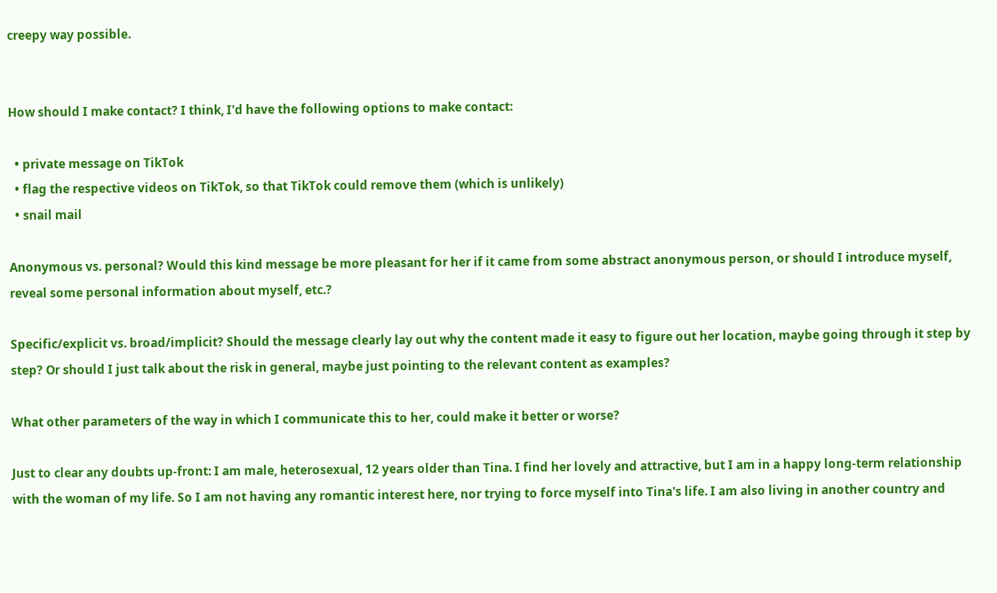creepy way possible.


How should I make contact? I think, I'd have the following options to make contact:

  • private message on TikTok
  • flag the respective videos on TikTok, so that TikTok could remove them (which is unlikely)
  • snail mail

Anonymous vs. personal? Would this kind message be more pleasant for her if it came from some abstract anonymous person, or should I introduce myself, reveal some personal information about myself, etc.?

Specific/explicit vs. broad/implicit? Should the message clearly lay out why the content made it easy to figure out her location, maybe going through it step by step? Or should I just talk about the risk in general, maybe just pointing to the relevant content as examples?

What other parameters of the way in which I communicate this to her, could make it better or worse?

Just to clear any doubts up-front: I am male, heterosexual, 12 years older than Tina. I find her lovely and attractive, but I am in a happy long-term relationship with the woman of my life. So I am not having any romantic interest here, nor trying to force myself into Tina's life. I am also living in another country and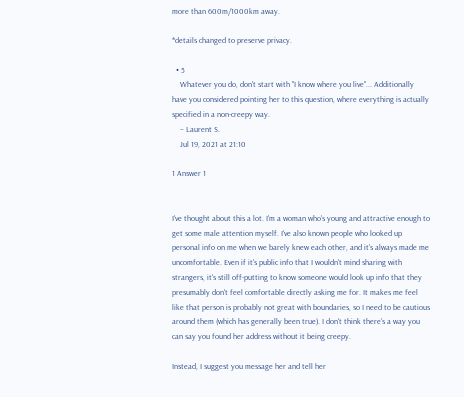more than 600m/1000km away.

*details changed to preserve privacy.

  • 5
    Whatever you do, don't start with "I know where you live"... Additionally have you considered pointing her to this question, where everything is actually specified in a non-creepy way.
    – Laurent S.
    Jul 19, 2021 at 21:10

1 Answer 1


I've thought about this a lot. I'm a woman who's young and attractive enough to get some male attention myself. I've also known people who looked up personal info on me when we barely knew each other, and it's always made me uncomfortable. Even if it's public info that I wouldn't mind sharing with strangers, it's still off-putting to know someone would look up info that they presumably don't feel comfortable directly asking me for. It makes me feel like that person is probably not great with boundaries, so I need to be cautious around them (which has generally been true). I don't think there's a way you can say you found her address without it being creepy.

Instead, I suggest you message her and tell her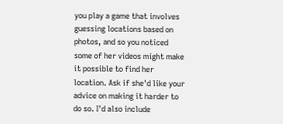you play a game that involves guessing locations based on photos, and so you noticed some of her videos might make it possible to find her location. Ask if she'd like your advice on making it harder to do so. I'd also include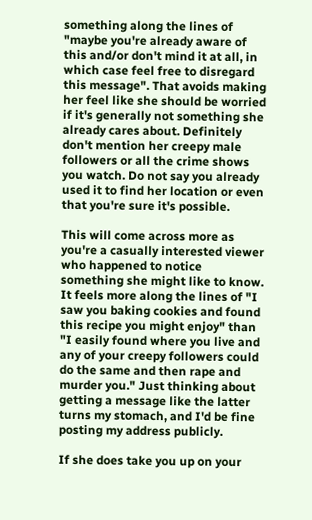something along the lines of "maybe you're already aware of this and/or don't mind it at all, in which case feel free to disregard this message". That avoids making her feel like she should be worried if it's generally not something she already cares about. Definitely don't mention her creepy male followers or all the crime shows you watch. Do not say you already used it to find her location or even that you're sure it's possible.

This will come across more as you're a casually interested viewer who happened to notice something she might like to know. It feels more along the lines of "I saw you baking cookies and found this recipe you might enjoy" than "I easily found where you live and any of your creepy followers could do the same and then rape and murder you." Just thinking about getting a message like the latter turns my stomach, and I'd be fine posting my address publicly.

If she does take you up on your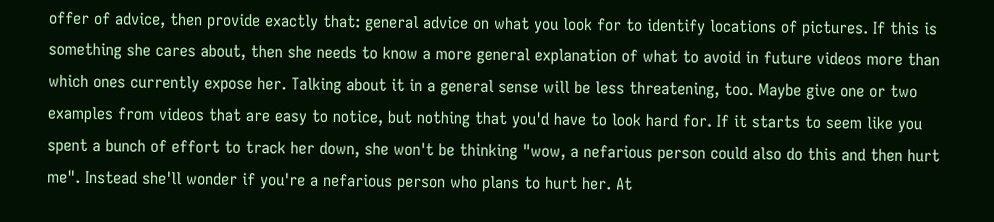offer of advice, then provide exactly that: general advice on what you look for to identify locations of pictures. If this is something she cares about, then she needs to know a more general explanation of what to avoid in future videos more than which ones currently expose her. Talking about it in a general sense will be less threatening, too. Maybe give one or two examples from videos that are easy to notice, but nothing that you'd have to look hard for. If it starts to seem like you spent a bunch of effort to track her down, she won't be thinking "wow, a nefarious person could also do this and then hurt me". Instead she'll wonder if you're a nefarious person who plans to hurt her. At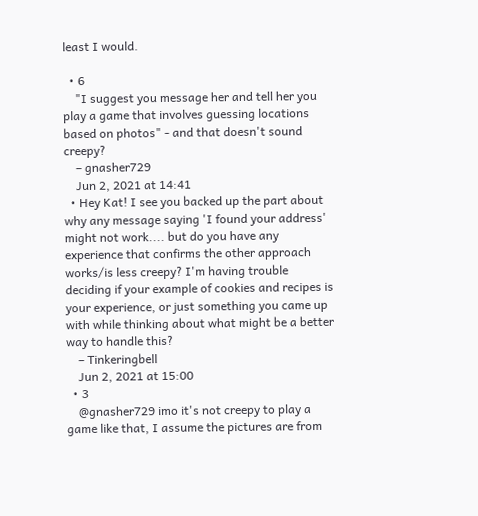least I would.

  • 6
    "I suggest you message her and tell her you play a game that involves guessing locations based on photos" - and that doesn't sound creepy?
    – gnasher729
    Jun 2, 2021 at 14:41
  • Hey Kat! I see you backed up the part about why any message saying 'I found your address' might not work.... but do you have any experience that confirms the other approach works/is less creepy? I'm having trouble deciding if your example of cookies and recipes is your experience, or just something you came up with while thinking about what might be a better way to handle this?
    – Tinkeringbell
    Jun 2, 2021 at 15:00
  • 3
    @gnasher729 imo it's not creepy to play a game like that, I assume the pictures are from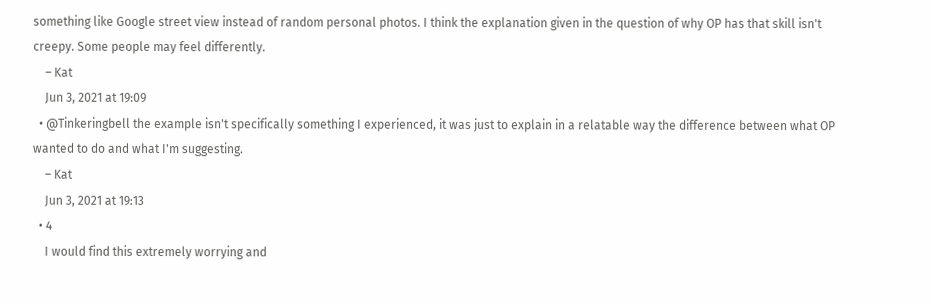something like Google street view instead of random personal photos. I think the explanation given in the question of why OP has that skill isn't creepy. Some people may feel differently.
    – Kat
    Jun 3, 2021 at 19:09
  • @Tinkeringbell the example isn't specifically something I experienced, it was just to explain in a relatable way the difference between what OP wanted to do and what I'm suggesting.
    – Kat
    Jun 3, 2021 at 19:13
  • 4
    I would find this extremely worrying and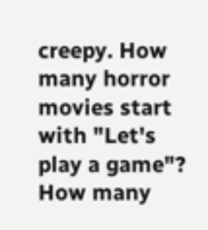creepy. How many horror movies start with "Let's play a game"? How many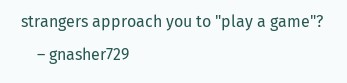strangers approach you to "play a game"?
    – gnasher729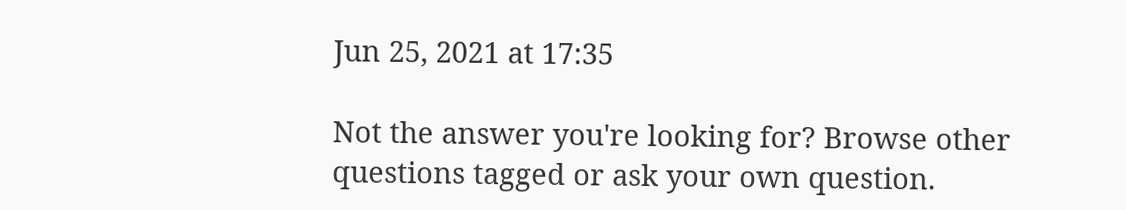Jun 25, 2021 at 17:35

Not the answer you're looking for? Browse other questions tagged or ask your own question.